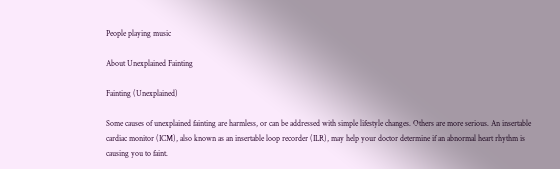People playing music

About Unexplained Fainting

Fainting (Unexplained)

Some causes of unexplained fainting are harmless, or can be addressed with simple lifestyle changes. Others are more serious. An insertable cardiac monitor (ICM), also known as an insertable loop recorder (ILR), may help your doctor determine if an abnormal heart rhythm is causing you to faint.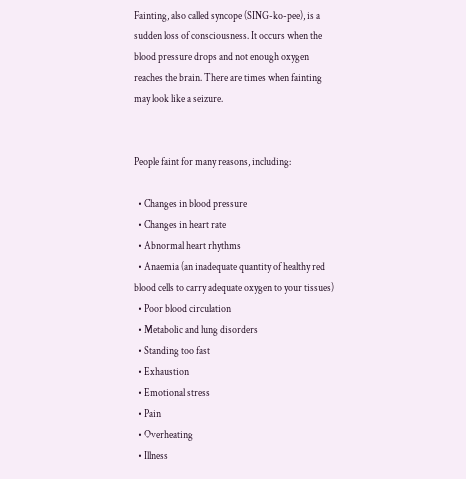Fainting, also called syncope (SING-ko-pee), is a sudden loss of consciousness. It occurs when the blood pressure drops and not enough oxygen reaches the brain. There are times when fainting may look like a seizure.


People faint for many reasons, including:

  • Changes in blood pressure
  • Changes in heart rate
  • Abnormal heart rhythms
  • Anaemia (an inadequate quantity of healthy red blood cells to carry adequate oxygen to your tissues)
  • Poor blood circulation
  • Metabolic and lung disorders
  • Standing too fast
  • Exhaustion
  • Emotional stress
  • Pain
  • Overheating
  • Illness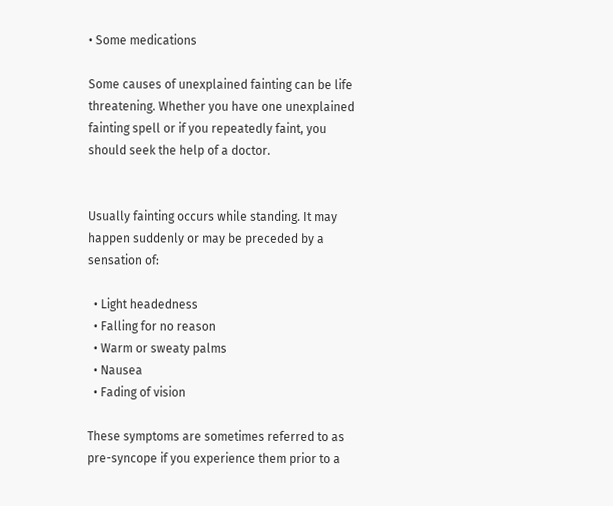• Some medications

Some causes of unexplained fainting can be life threatening. Whether you have one unexplained fainting spell or if you repeatedly faint, you should seek the help of a doctor.


Usually fainting occurs while standing. It may happen suddenly or may be preceded by a sensation of:

  • Light headedness
  • Falling for no reason
  • Warm or sweaty palms
  • Nausea
  • Fading of vision

These symptoms are sometimes referred to as pre-syncope if you experience them prior to a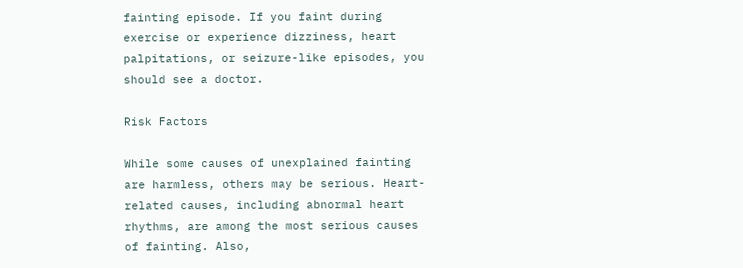fainting episode. If you faint during exercise or experience dizziness, heart palpitations, or seizure-like episodes, you should see a doctor.

Risk Factors

While some causes of unexplained fainting are harmless, others may be serious. Heart-related causes, including abnormal heart rhythms, are among the most serious causes of fainting. Also,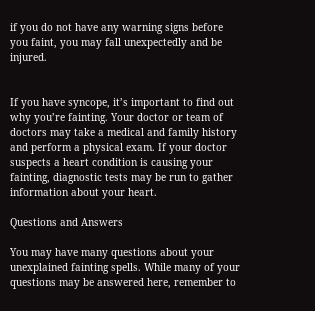if you do not have any warning signs before you faint, you may fall unexpectedly and be injured.


If you have syncope, it’s important to find out why you’re fainting. Your doctor or team of doctors may take a medical and family history and perform a physical exam. If your doctor suspects a heart condition is causing your fainting, diagnostic tests may be run to gather information about your heart.

Questions and Answers

You may have many questions about your unexplained fainting spells. While many of your questions may be answered here, remember to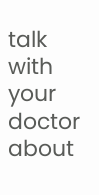talk with your doctor about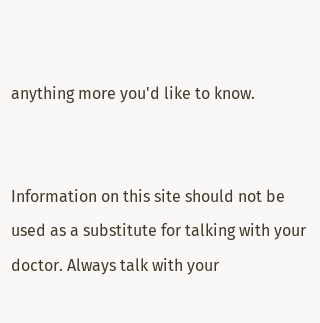anything more you'd like to know.


Information on this site should not be used as a substitute for talking with your doctor. Always talk with your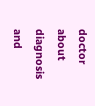doctor about diagnosis and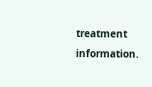treatment information.